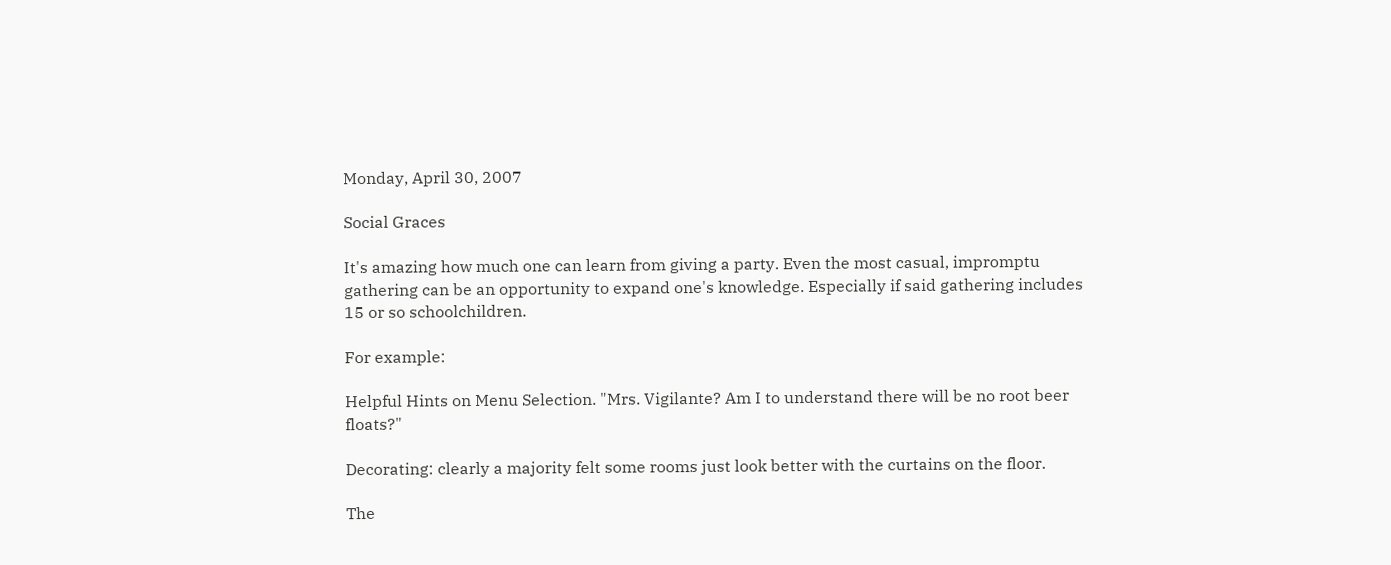Monday, April 30, 2007

Social Graces

It's amazing how much one can learn from giving a party. Even the most casual, impromptu gathering can be an opportunity to expand one's knowledge. Especially if said gathering includes 15 or so schoolchildren.

For example:

Helpful Hints on Menu Selection. "Mrs. Vigilante? Am I to understand there will be no root beer floats?"

Decorating: clearly a majority felt some rooms just look better with the curtains on the floor.

The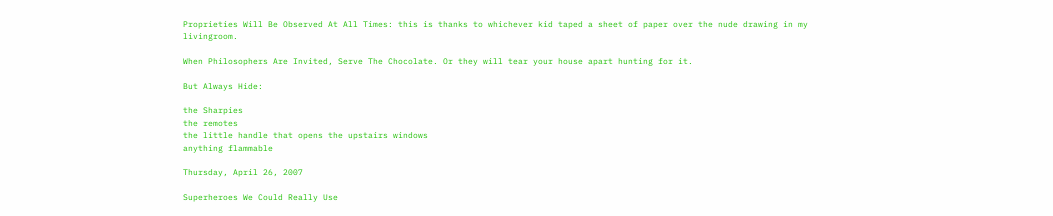Proprieties Will Be Observed At All Times: this is thanks to whichever kid taped a sheet of paper over the nude drawing in my livingroom.

When Philosophers Are Invited, Serve The Chocolate. Or they will tear your house apart hunting for it.

But Always Hide:

the Sharpies
the remotes
the little handle that opens the upstairs windows
anything flammable

Thursday, April 26, 2007

Superheroes We Could Really Use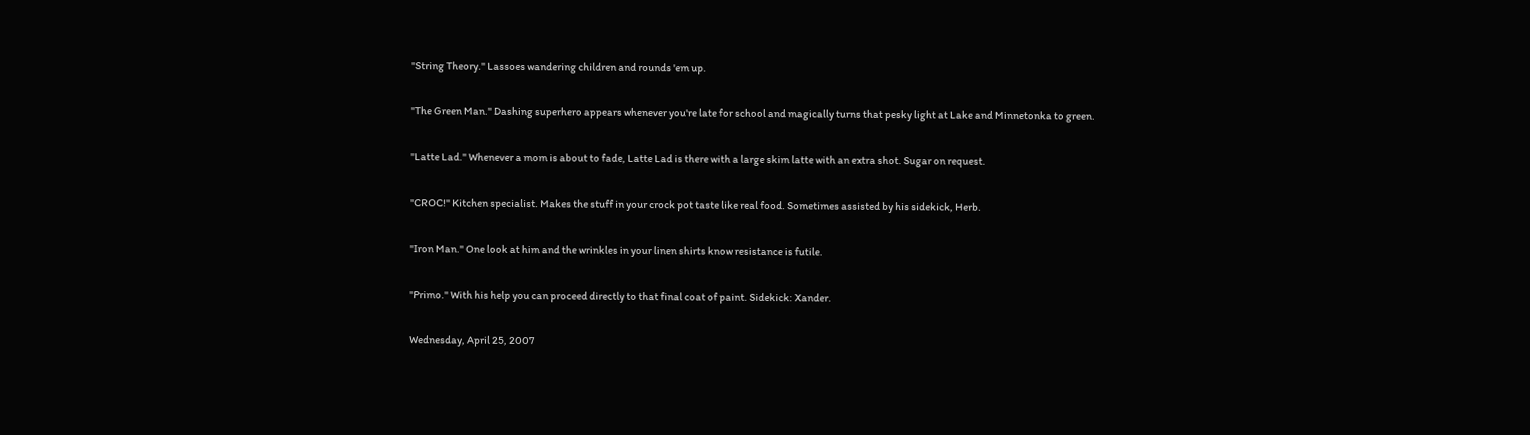"String Theory." Lassoes wandering children and rounds 'em up.

"The Green Man." Dashing superhero appears whenever you're late for school and magically turns that pesky light at Lake and Minnetonka to green.

"Latte Lad." Whenever a mom is about to fade, Latte Lad is there with a large skim latte with an extra shot. Sugar on request.

"CROC!" Kitchen specialist. Makes the stuff in your crock pot taste like real food. Sometimes assisted by his sidekick, Herb.

"Iron Man." One look at him and the wrinkles in your linen shirts know resistance is futile.

"Primo." With his help you can proceed directly to that final coat of paint. Sidekick: Xander.

Wednesday, April 25, 2007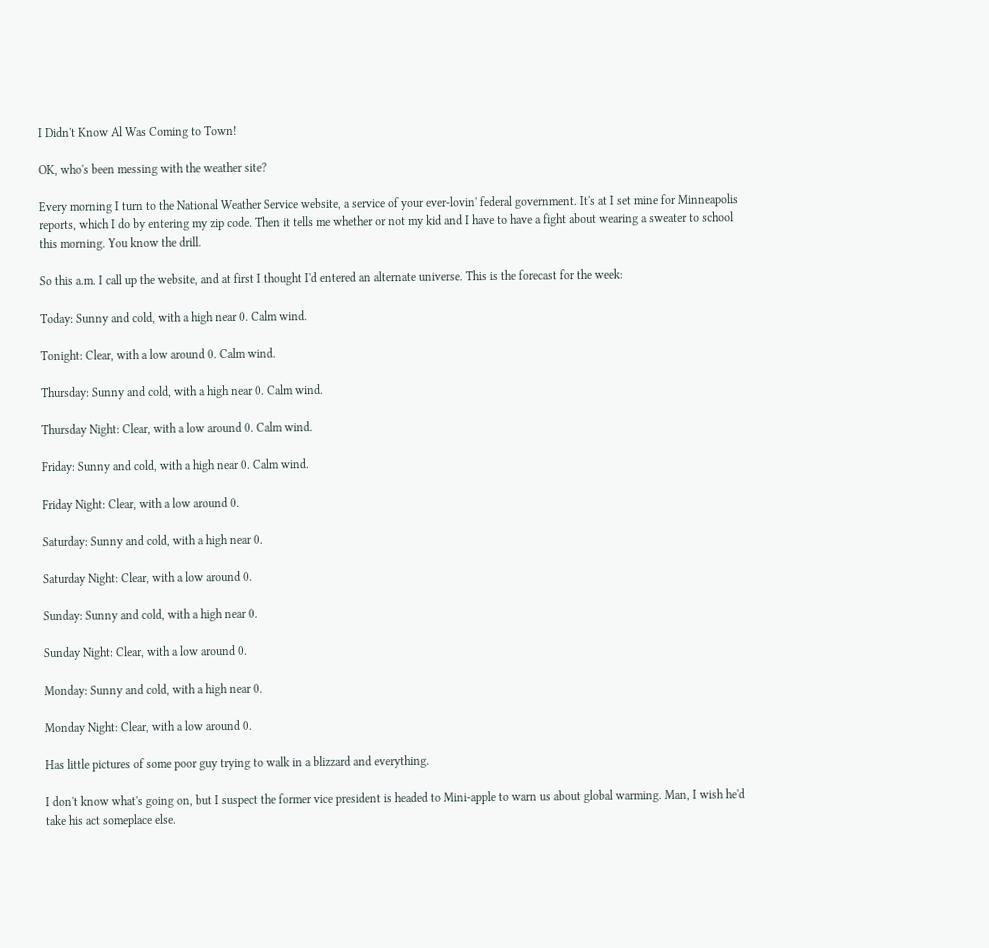I Didn't Know Al Was Coming to Town!

OK, who's been messing with the weather site?

Every morning I turn to the National Weather Service website, a service of your ever-lovin' federal government. It's at I set mine for Minneapolis reports, which I do by entering my zip code. Then it tells me whether or not my kid and I have to have a fight about wearing a sweater to school this morning. You know the drill.

So this a.m. I call up the website, and at first I thought I'd entered an alternate universe. This is the forecast for the week:

Today: Sunny and cold, with a high near 0. Calm wind.

Tonight: Clear, with a low around 0. Calm wind.

Thursday: Sunny and cold, with a high near 0. Calm wind.

Thursday Night: Clear, with a low around 0. Calm wind.

Friday: Sunny and cold, with a high near 0. Calm wind.

Friday Night: Clear, with a low around 0.

Saturday: Sunny and cold, with a high near 0.

Saturday Night: Clear, with a low around 0.

Sunday: Sunny and cold, with a high near 0.

Sunday Night: Clear, with a low around 0.

Monday: Sunny and cold, with a high near 0.

Monday Night: Clear, with a low around 0.

Has little pictures of some poor guy trying to walk in a blizzard and everything.

I don't know what's going on, but I suspect the former vice president is headed to Mini-apple to warn us about global warming. Man, I wish he'd take his act someplace else.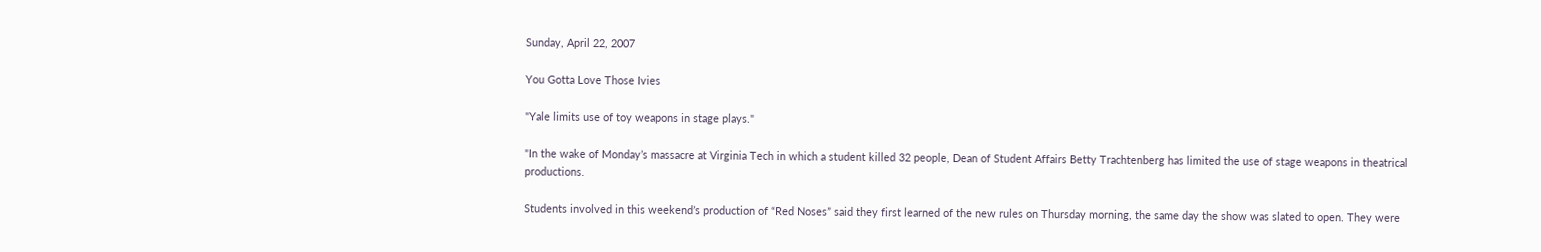Sunday, April 22, 2007

You Gotta Love Those Ivies

"Yale limits use of toy weapons in stage plays."

"In the wake of Monday’s massacre at Virginia Tech in which a student killed 32 people, Dean of Student Affairs Betty Trachtenberg has limited the use of stage weapons in theatrical productions.

Students involved in this weekend’s production of “Red Noses” said they first learned of the new rules on Thursday morning, the same day the show was slated to open. They were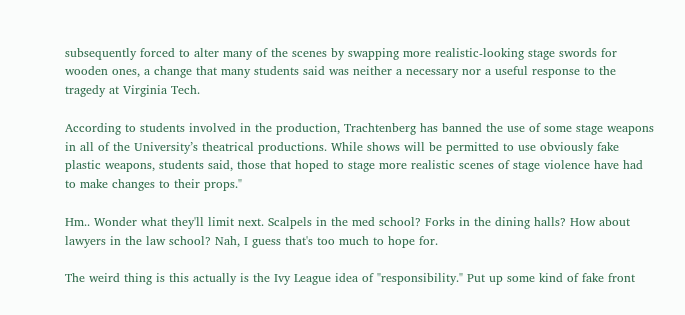subsequently forced to alter many of the scenes by swapping more realistic-looking stage swords for wooden ones, a change that many students said was neither a necessary nor a useful response to the tragedy at Virginia Tech.

According to students involved in the production, Trachtenberg has banned the use of some stage weapons in all of the University’s theatrical productions. While shows will be permitted to use obviously fake plastic weapons, students said, those that hoped to stage more realistic scenes of stage violence have had to make changes to their props."

Hm.. Wonder what they'll limit next. Scalpels in the med school? Forks in the dining halls? How about lawyers in the law school? Nah, I guess that's too much to hope for.

The weird thing is this actually is the Ivy League idea of "responsibility." Put up some kind of fake front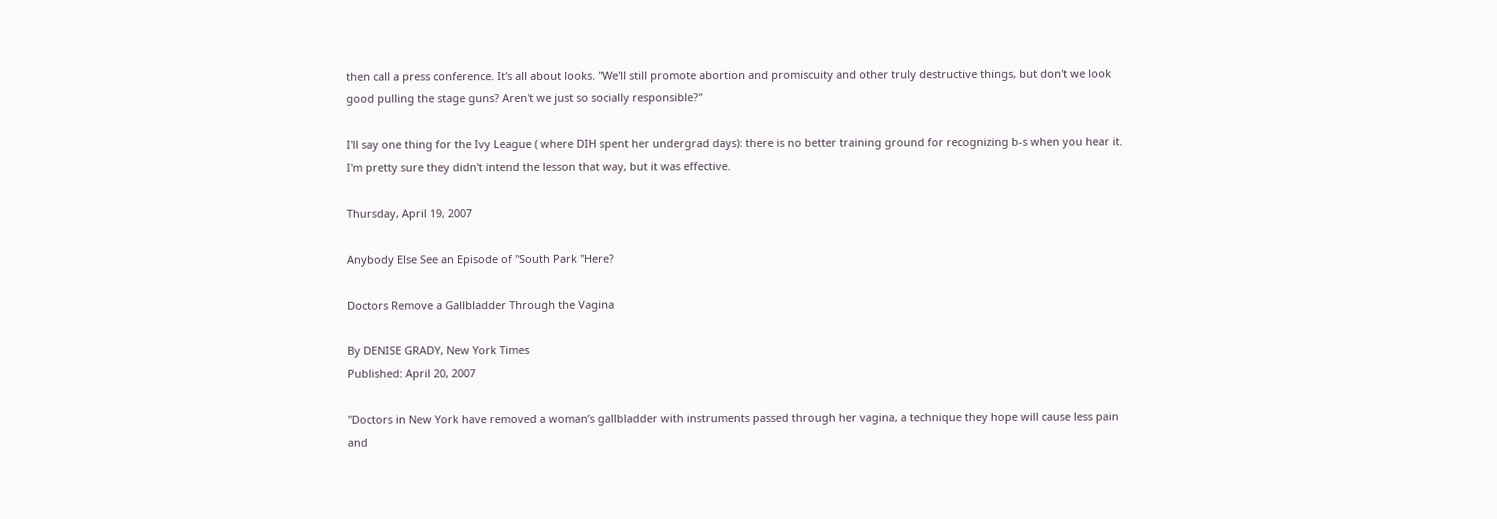then call a press conference. It's all about looks. "We'll still promote abortion and promiscuity and other truly destructive things, but don't we look good pulling the stage guns? Aren't we just so socially responsible?"

I'll say one thing for the Ivy League ( where DIH spent her undergrad days): there is no better training ground for recognizing b-s when you hear it. I'm pretty sure they didn't intend the lesson that way, but it was effective.

Thursday, April 19, 2007

Anybody Else See an Episode of "South Park "Here?

Doctors Remove a Gallbladder Through the Vagina

By DENISE GRADY, New York Times
Published: April 20, 2007

"Doctors in New York have removed a woman’s gallbladder with instruments passed through her vagina, a technique they hope will cause less pain and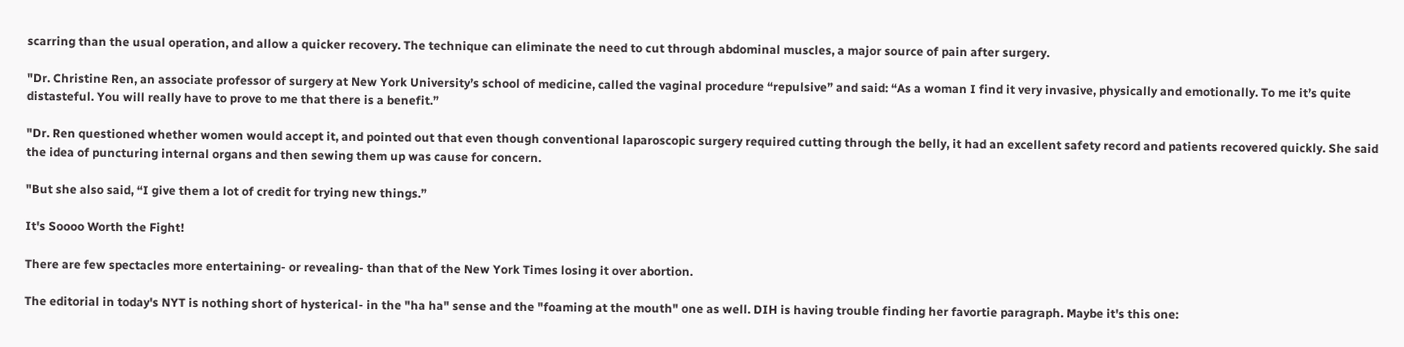scarring than the usual operation, and allow a quicker recovery. The technique can eliminate the need to cut through abdominal muscles, a major source of pain after surgery.

"Dr. Christine Ren, an associate professor of surgery at New York University’s school of medicine, called the vaginal procedure “repulsive” and said: “As a woman I find it very invasive, physically and emotionally. To me it’s quite distasteful. You will really have to prove to me that there is a benefit.”

"Dr. Ren questioned whether women would accept it, and pointed out that even though conventional laparoscopic surgery required cutting through the belly, it had an excellent safety record and patients recovered quickly. She said the idea of puncturing internal organs and then sewing them up was cause for concern.

"But she also said, “I give them a lot of credit for trying new things.”

It's Soooo Worth the Fight!

There are few spectacles more entertaining- or revealing- than that of the New York Times losing it over abortion.

The editorial in today's NYT is nothing short of hysterical- in the "ha ha" sense and the "foaming at the mouth" one as well. DIH is having trouble finding her favortie paragraph. Maybe it's this one: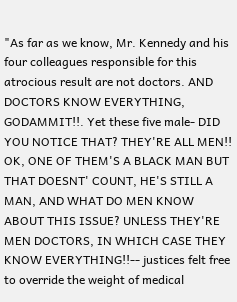"As far as we know, Mr. Kennedy and his four colleagues responsible for this atrocious result are not doctors. AND DOCTORS KNOW EVERYTHING, GODAMMIT!!. Yet these five male- DID YOU NOTICE THAT? THEY'RE ALL MEN!! OK, ONE OF THEM'S A BLACK MAN BUT THAT DOESNT' COUNT, HE'S STILL A MAN, AND WHAT DO MEN KNOW ABOUT THIS ISSUE? UNLESS THEY'RE MEN DOCTORS, IN WHICH CASE THEY KNOW EVERYTHING!!-- justices felt free to override the weight of medical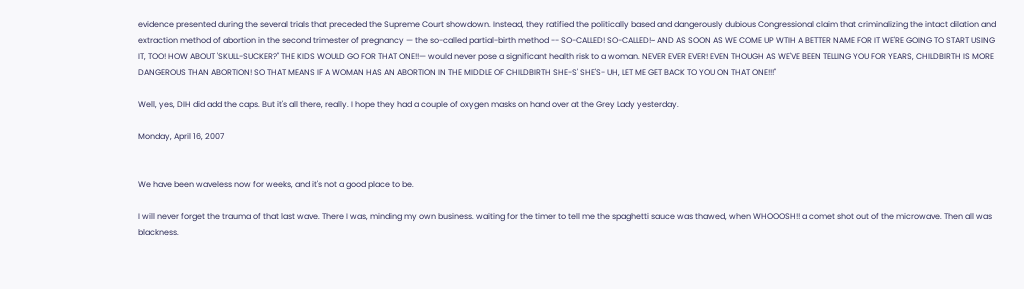evidence presented during the several trials that preceded the Supreme Court showdown. Instead, they ratified the politically based and dangerously dubious Congressional claim that criminalizing the intact dilation and extraction method of abortion in the second trimester of pregnancy — the so-called partial-birth method -- SO-CALLED! SO-CALLED!~ AND AS SOON AS WE COME UP WTIH A BETTER NAME FOR IT WE'RE GOING TO START USING IT, TOO! HOW ABOUT 'SKULL-SUCKER?" THE KIDS WOULD GO FOR THAT ONE!!— would never pose a significant health risk to a woman. NEVER EVER EVER! EVEN THOUGH AS WE'VE BEEN TELLING YOU FOR YEARS, CHILDBIRTH IS MORE DANGEROUS THAN ABORTION! SO THAT MEANS IF A WOMAN HAS AN ABORTION IN THE MIDDLE OF CHILDBIRTH SHE-S' SHE'S- UH, LET ME GET BACK TO YOU ON THAT ONE!!!"

Well, yes, DIH did add the caps. But it's all there, really. I hope they had a couple of oxygen masks on hand over at the Grey Lady yesterday.

Monday, April 16, 2007


We have been waveless now for weeks, and it's not a good place to be.

I will never forget the trauma of that last wave. There I was, minding my own business. waiting for the timer to tell me the spaghetti sauce was thawed, when WHOOOSH!! a comet shot out of the microwave. Then all was blackness.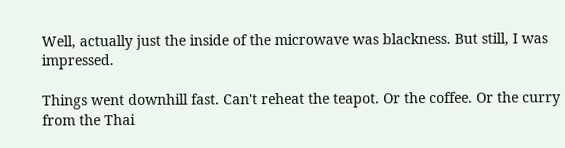Well, actually just the inside of the microwave was blackness. But still, I was impressed.

Things went downhill fast. Can't reheat the teapot. Or the coffee. Or the curry from the Thai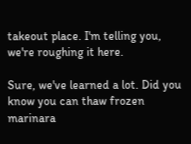takeout place. I'm telling you, we're roughing it here.

Sure, we've learned a lot. Did you know you can thaw frozen marinara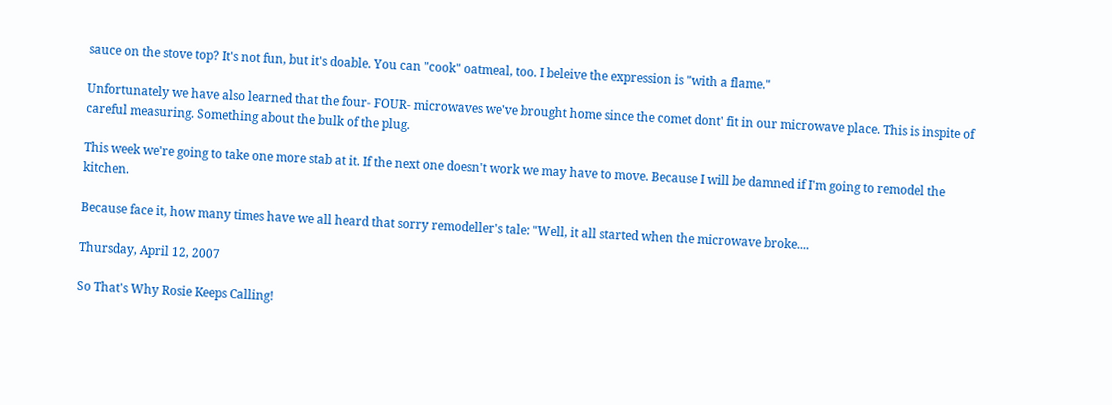sauce on the stove top? It's not fun, but it's doable. You can "cook" oatmeal, too. I beleive the expression is "with a flame."

Unfortunately we have also learned that the four- FOUR- microwaves we've brought home since the comet dont' fit in our microwave place. This is inspite of careful measuring. Something about the bulk of the plug.

This week we're going to take one more stab at it. If the next one doesn't work we may have to move. Because I will be damned if I'm going to remodel the kitchen.

Because face it, how many times have we all heard that sorry remodeller's tale: "Well, it all started when the microwave broke....

Thursday, April 12, 2007

So That's Why Rosie Keeps Calling!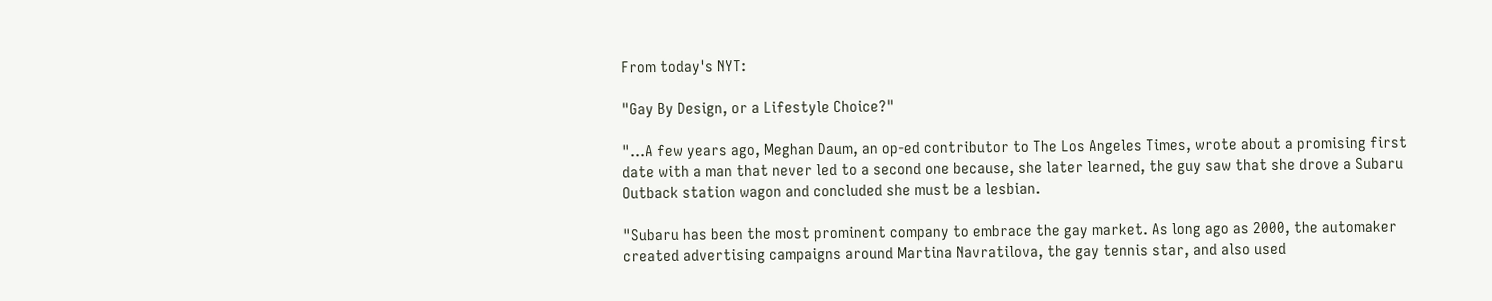From today's NYT:

"Gay By Design, or a Lifestyle Choice?"

"...A few years ago, Meghan Daum, an op-ed contributor to The Los Angeles Times, wrote about a promising first date with a man that never led to a second one because, she later learned, the guy saw that she drove a Subaru Outback station wagon and concluded she must be a lesbian.

"Subaru has been the most prominent company to embrace the gay market. As long ago as 2000, the automaker created advertising campaigns around Martina Navratilova, the gay tennis star, and also used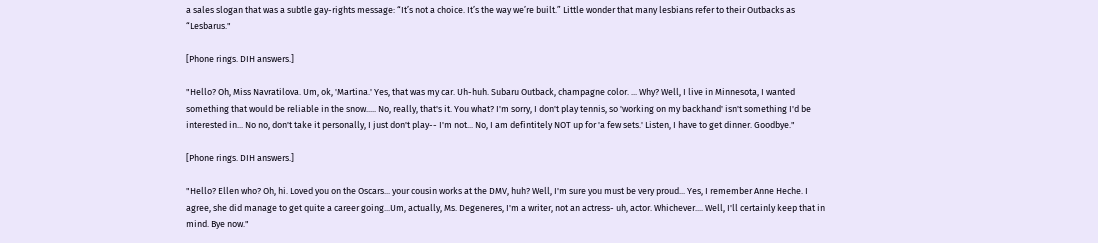a sales slogan that was a subtle gay-rights message: “It’s not a choice. It’s the way we’re built.” Little wonder that many lesbians refer to their Outbacks as “Lesbarus."

[Phone rings. DIH answers.]

"Hello? Oh, Miss Navratilova. Um, ok, 'Martina.' Yes, that was my car. Uh-huh. Subaru Outback, champagne color. ... Why? Well, I live in Minnesota, I wanted something that would be reliable in the snow..... No, really, that's it. You what? I'm sorry, I don't play tennis, so 'working on my backhand' isn't something I'd be interested in... No no, don't take it personally, I just don't play-- I'm not... No, I am defintitely NOT up for 'a few sets.' Listen, I have to get dinner. Goodbye."

[Phone rings. DIH answers.]

"Hello? Ellen who? Oh, hi. Loved you on the Oscars... your cousin works at the DMV, huh? Well, I'm sure you must be very proud... Yes, I remember Anne Heche. I agree, she did manage to get quite a career going...Um, actually, Ms. Degeneres, I'm a writer, not an actress- uh, actor. Whichever.... Well, I'll certainly keep that in mind. Bye now."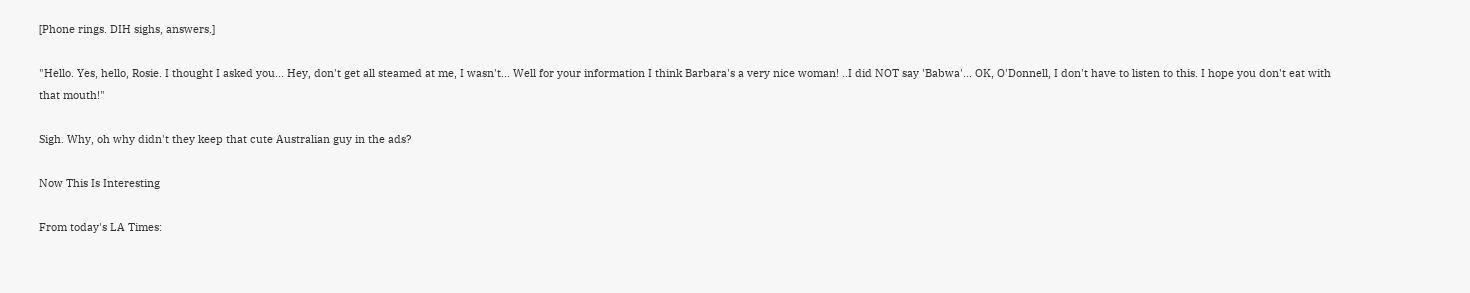[Phone rings. DIH sighs, answers.]

"Hello. Yes, hello, Rosie. I thought I asked you... Hey, don't get all steamed at me, I wasn't... Well for your information I think Barbara's a very nice woman! ..I did NOT say 'Babwa'... OK, O'Donnell, I don't have to listen to this. I hope you don't eat with that mouth!"

Sigh. Why, oh why didn't they keep that cute Australian guy in the ads?

Now This Is Interesting

From today's LA Times: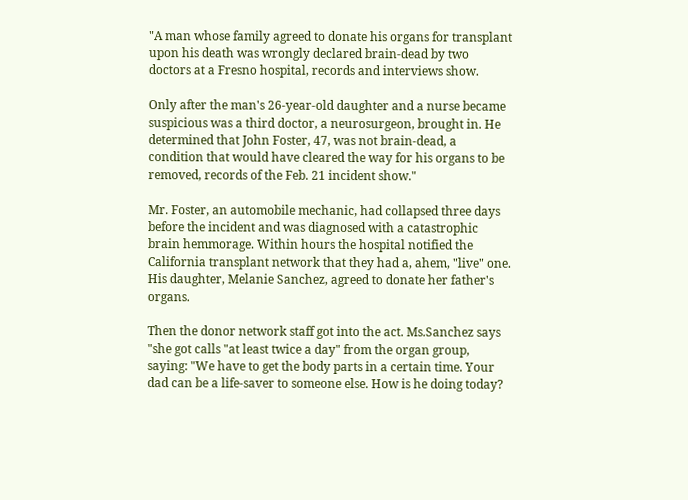"A man whose family agreed to donate his organs for transplant upon his death was wrongly declared brain-dead by two doctors at a Fresno hospital, records and interviews show.

Only after the man's 26-year-old daughter and a nurse became suspicious was a third doctor, a neurosurgeon, brought in. He determined that John Foster, 47, was not brain-dead, a condition that would have cleared the way for his organs to be removed, records of the Feb. 21 incident show."

Mr. Foster, an automobile mechanic, had collapsed three days before the incident and was diagnosed with a catastrophic brain hemmorage. Within hours the hospital notified the California transplant network that they had a, ahem, "live" one. His daughter, Melanie Sanchez, agreed to donate her father's organs.

Then the donor network staff got into the act. Ms.Sanchez says "she got calls "at least twice a day" from the organ group, saying: "We have to get the body parts in a certain time. Your dad can be a life-saver to someone else. How is he doing today?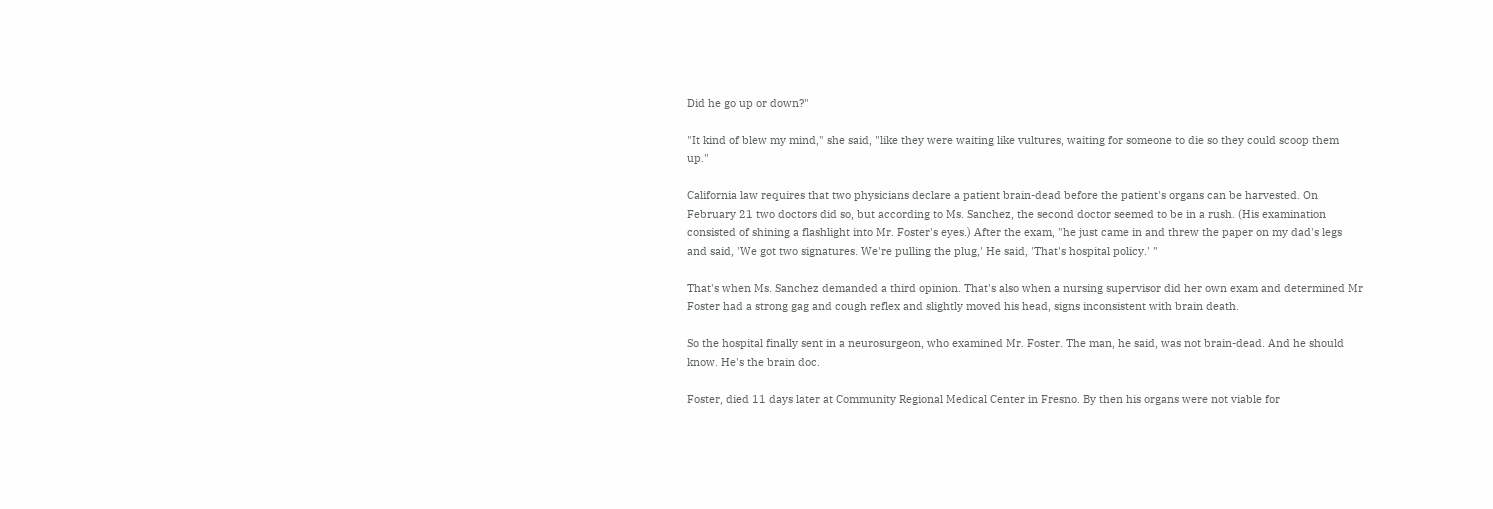Did he go up or down?"

"It kind of blew my mind," she said, "like they were waiting like vultures, waiting for someone to die so they could scoop them up."

California law requires that two physicians declare a patient brain-dead before the patient's organs can be harvested. On February 21 two doctors did so, but according to Ms. Sanchez, the second doctor seemed to be in a rush. (His examination consisted of shining a flashlight into Mr. Foster's eyes.) After the exam, "he just came in and threw the paper on my dad's legs and said, 'We got two signatures. We're pulling the plug,' He said, 'That's hospital policy.' "

That's when Ms. Sanchez demanded a third opinion. That's also when a nursing supervisor did her own exam and determined Mr Foster had a strong gag and cough reflex and slightly moved his head, signs inconsistent with brain death.

So the hospital finally sent in a neurosurgeon, who examined Mr. Foster. The man, he said, was not brain-dead. And he should know. He's the brain doc.

Foster, died 11 days later at Community Regional Medical Center in Fresno. By then his organs were not viable for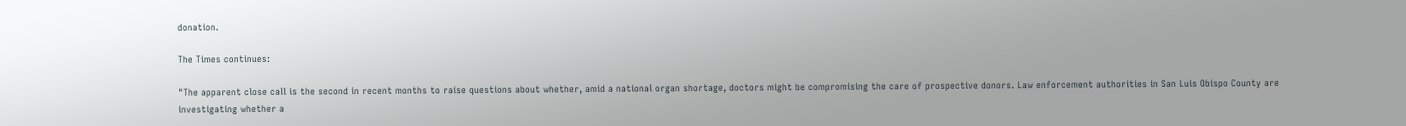donation.

The Times continues:

"The apparent close call is the second in recent months to raise questions about whether, amid a national organ shortage, doctors might be compromising the care of prospective donors. Law enforcement authorities in San Luis Obispo County are investigating whether a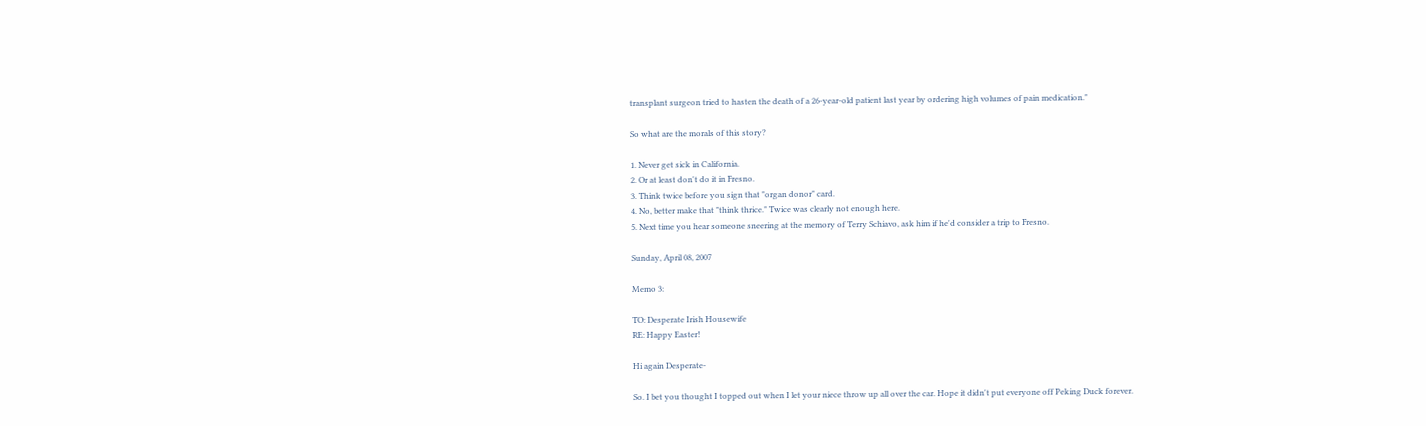transplant surgeon tried to hasten the death of a 26-year-old patient last year by ordering high volumes of pain medication."

So what are the morals of this story?

1. Never get sick in California.
2. Or at least don't do it in Fresno.
3. Think twice before you sign that "organ donor" card.
4. No, better make that "think thrice." Twice was clearly not enough here.
5. Next time you hear someone sneering at the memory of Terry Schiavo, ask him if he'd consider a trip to Fresno.

Sunday, April 08, 2007

Memo 3:

TO: Desperate Irish Housewife
RE: Happy Easter!

Hi again Desperate-

So. I bet you thought I topped out when I let your niece throw up all over the car. Hope it didn't put everyone off Peking Duck forever.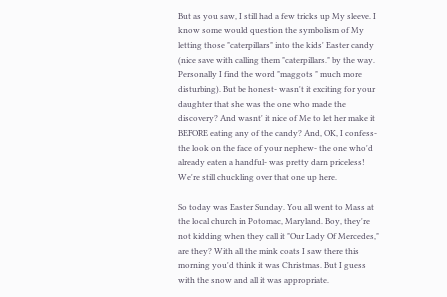But as you saw, I still had a few tricks up My sleeve. I know some would question the symbolism of My letting those "caterpillars" into the kids' Easter candy (nice save with calling them "caterpillars." by the way. Personally I find the word "maggots " much more disturbing). But be honest- wasn't it exciting for your daughter that she was the one who made the discovery? And wasnt' it nice of Me to let her make it BEFORE eating any of the candy? And, OK, I confess- the look on the face of your nephew- the one who'd already eaten a handful- was pretty darn priceless! We're still chuckling over that one up here.

So today was Easter Sunday. You all went to Mass at the local church in Potomac, Maryland. Boy, they're not kidding when they call it "Our Lady Of Mercedes," are they? With all the mink coats I saw there this morning you'd think it was Christmas. But I guess with the snow and all it was appropriate.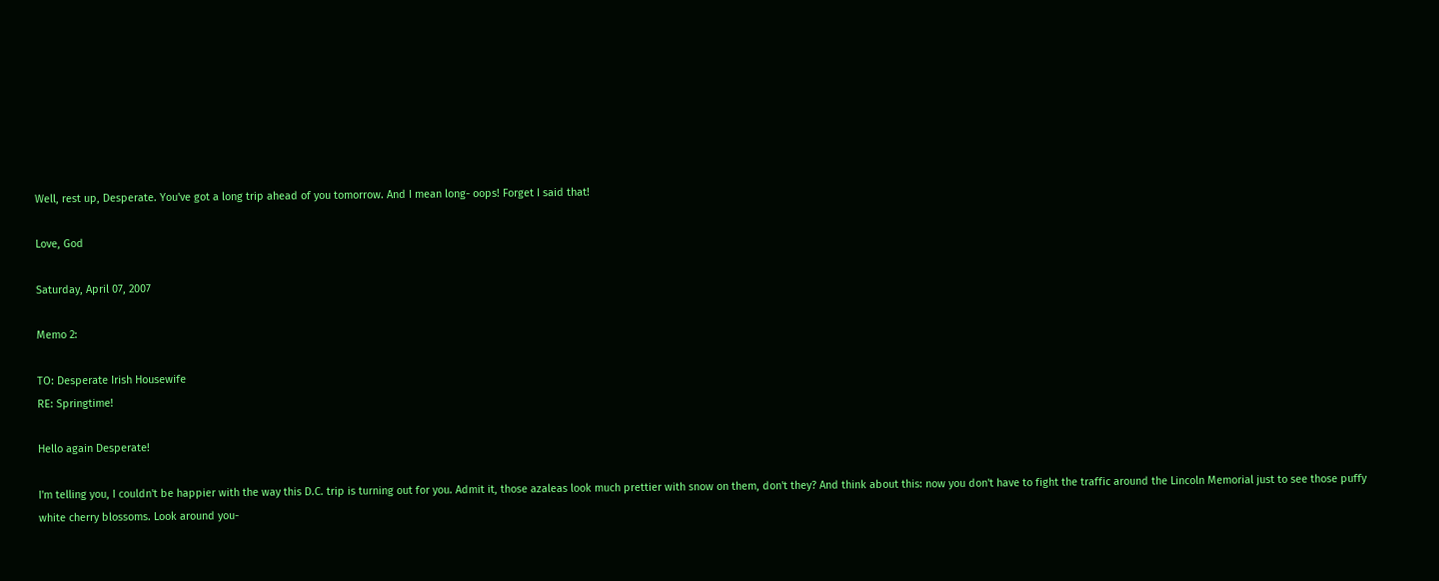Well, rest up, Desperate. You've got a long trip ahead of you tomorrow. And I mean long- oops! Forget I said that!

Love, God

Saturday, April 07, 2007

Memo 2:

TO: Desperate Irish Housewife
RE: Springtime!

Hello again Desperate!

I'm telling you, I couldn't be happier with the way this D.C. trip is turning out for you. Admit it, those azaleas look much prettier with snow on them, don't they? And think about this: now you don't have to fight the traffic around the Lincoln Memorial just to see those puffy white cherry blossoms. Look around you-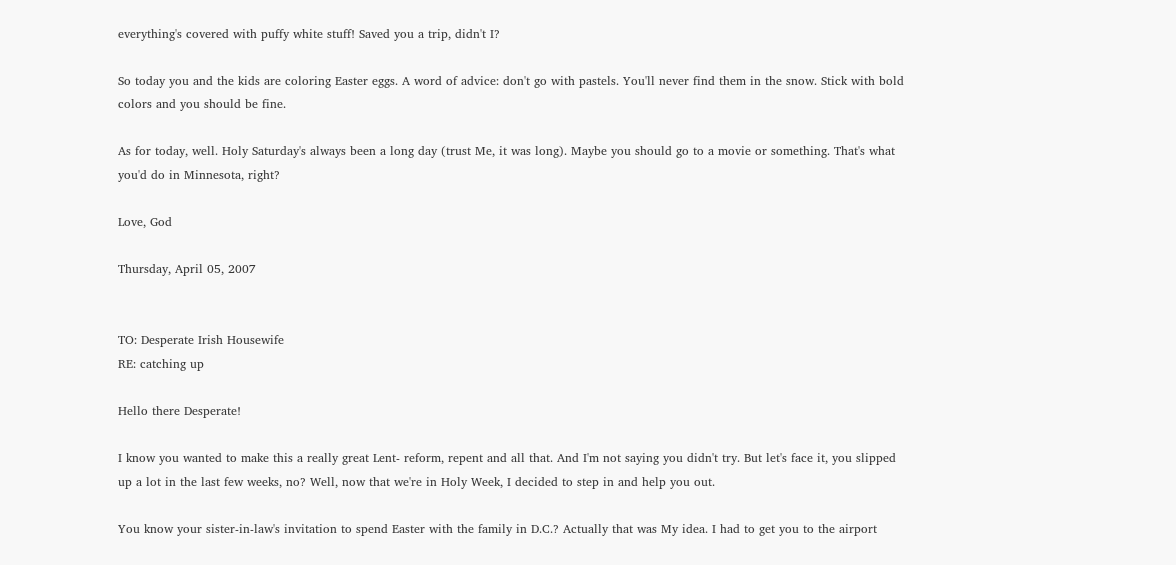everything's covered with puffy white stuff! Saved you a trip, didn't I?

So today you and the kids are coloring Easter eggs. A word of advice: don't go with pastels. You'll never find them in the snow. Stick with bold colors and you should be fine.

As for today, well. Holy Saturday's always been a long day (trust Me, it was long). Maybe you should go to a movie or something. That's what you'd do in Minnesota, right?

Love, God

Thursday, April 05, 2007


TO: Desperate Irish Housewife
RE: catching up

Hello there Desperate!

I know you wanted to make this a really great Lent- reform, repent and all that. And I'm not saying you didn't try. But let's face it, you slipped up a lot in the last few weeks, no? Well, now that we're in Holy Week, I decided to step in and help you out.

You know your sister-in-law's invitation to spend Easter with the family in D.C.? Actually that was My idea. I had to get you to the airport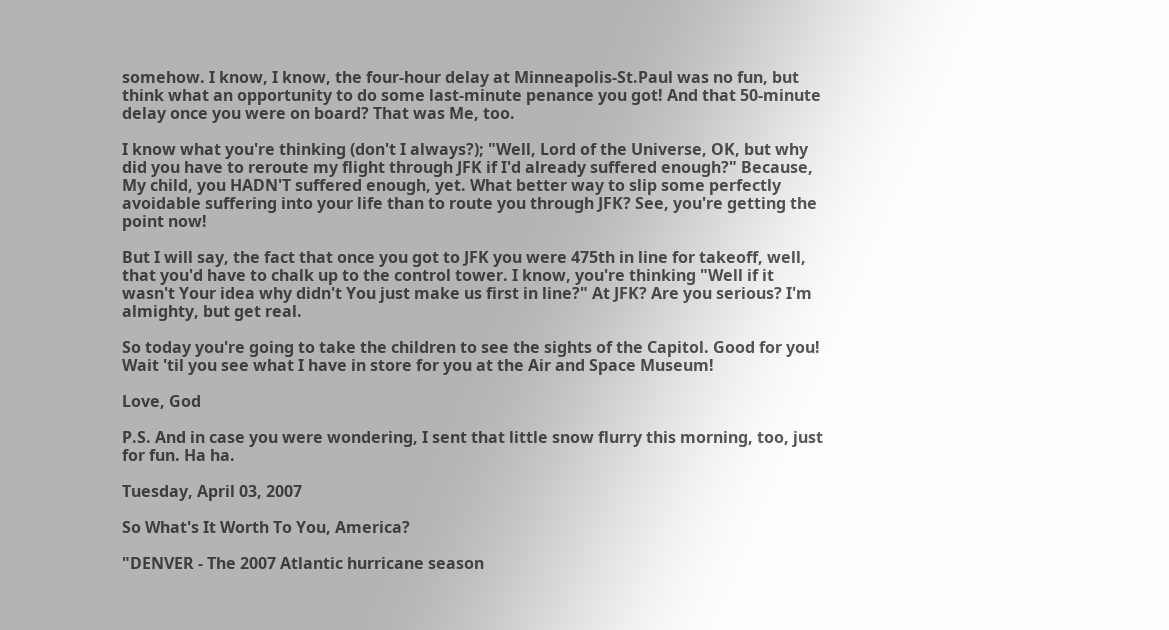somehow. I know, I know, the four-hour delay at Minneapolis-St.Paul was no fun, but think what an opportunity to do some last-minute penance you got! And that 50-minute delay once you were on board? That was Me, too.

I know what you're thinking (don't I always?); "Well, Lord of the Universe, OK, but why did you have to reroute my flight through JFK if I'd already suffered enough?" Because, My child, you HADN'T suffered enough, yet. What better way to slip some perfectly avoidable suffering into your life than to route you through JFK? See, you're getting the point now!

But I will say, the fact that once you got to JFK you were 475th in line for takeoff, well, that you'd have to chalk up to the control tower. I know, you're thinking "Well if it wasn't Your idea why didn't You just make us first in line?" At JFK? Are you serious? I'm almighty, but get real.

So today you're going to take the children to see the sights of the Capitol. Good for you! Wait 'til you see what I have in store for you at the Air and Space Museum!

Love, God

P.S. And in case you were wondering, I sent that little snow flurry this morning, too, just for fun. Ha ha.

Tuesday, April 03, 2007

So What's It Worth To You, America?

"DENVER - The 2007 Atlantic hurricane season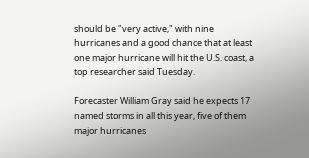should be "very active," with nine hurricanes and a good chance that at least one major hurricane will hit the U.S. coast, a top researcher said Tuesday.

Forecaster William Gray said he expects 17 named storms in all this year, five of them major hurricanes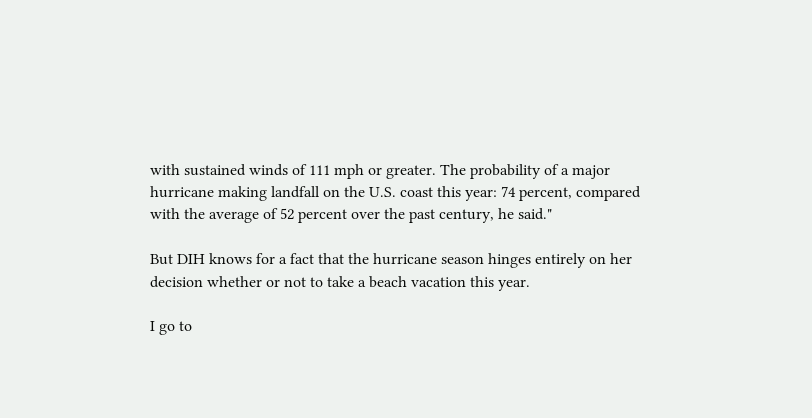with sustained winds of 111 mph or greater. The probability of a major hurricane making landfall on the U.S. coast this year: 74 percent, compared with the average of 52 percent over the past century, he said."

But DIH knows for a fact that the hurricane season hinges entirely on her decision whether or not to take a beach vacation this year.

I go to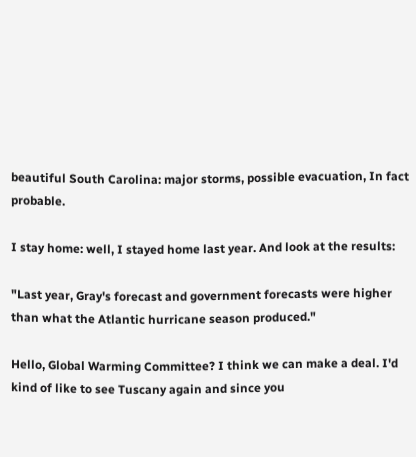beautiful South Carolina: major storms, possible evacuation, In fact probable.

I stay home: well, I stayed home last year. And look at the results:

"Last year, Gray's forecast and government forecasts were higher than what the Atlantic hurricane season produced."

Hello, Global Warming Committee? I think we can make a deal. I'd kind of like to see Tuscany again and since you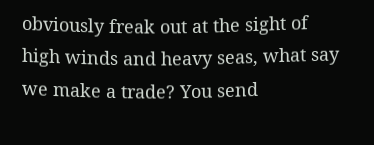obviously freak out at the sight of high winds and heavy seas, what say we make a trade? You send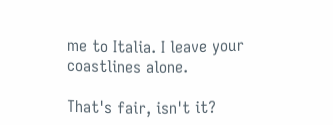me to Italia. I leave your coastlines alone.

That's fair, isn't it?